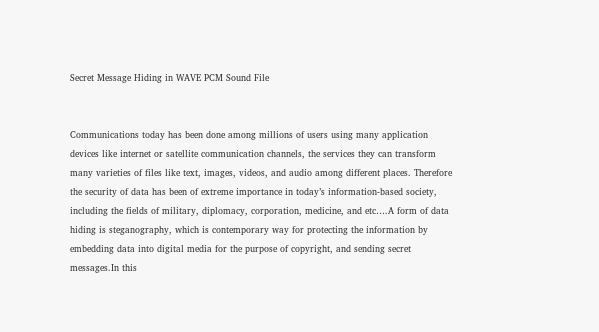Secret Message Hiding in WAVE PCM Sound File


Communications today has been done among millions of users using many application devices like internet or satellite communication channels, the services they can transform many varieties of files like text, images, videos, and audio among different places. Therefore the security of data has been of extreme importance in today’s information-based society, including the fields of military, diplomacy, corporation, medicine, and etc….A form of data hiding is steganography, which is contemporary way for protecting the information by embedding data into digital media for the purpose of copyright, and sending secret messages.In this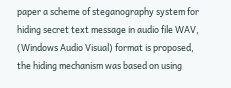paper a scheme of steganography system for hiding secret text message in audio file WAV, (Windows Audio Visual) format is proposed, the hiding mechanism was based on using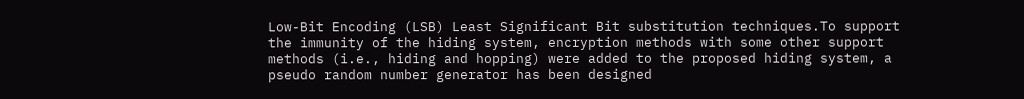Low-Bit Encoding (LSB) Least Significant Bit substitution techniques.To support the immunity of the hiding system, encryption methods with some other support methods (i.e., hiding and hopping) were added to the proposed hiding system, a pseudo random number generator has been designed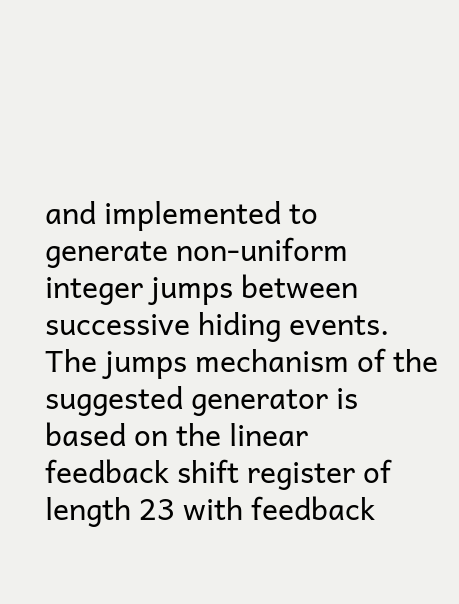and implemented to generate non-uniform integer jumps between successive hiding events. The jumps mechanism of the suggested generator is based on the linear feedback shift register of length 23 with feedback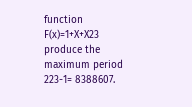function F(x)=1+X+X23 produce the maximum period 223-1= 8388607.